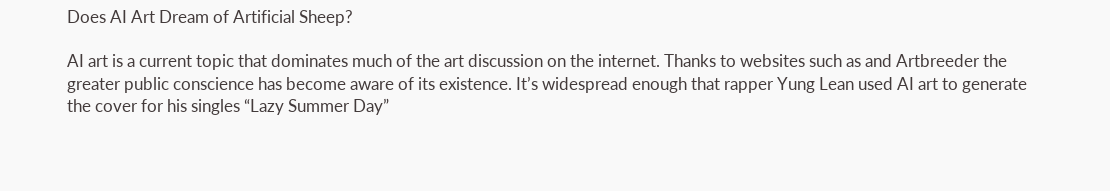Does AI Art Dream of Artificial Sheep?

AI art is a current topic that dominates much of the art discussion on the internet. Thanks to websites such as and Artbreeder the greater public conscience has become aware of its existence. It’s widespread enough that rapper Yung Lean used AI art to generate the cover for his singles “Lazy Summer Day”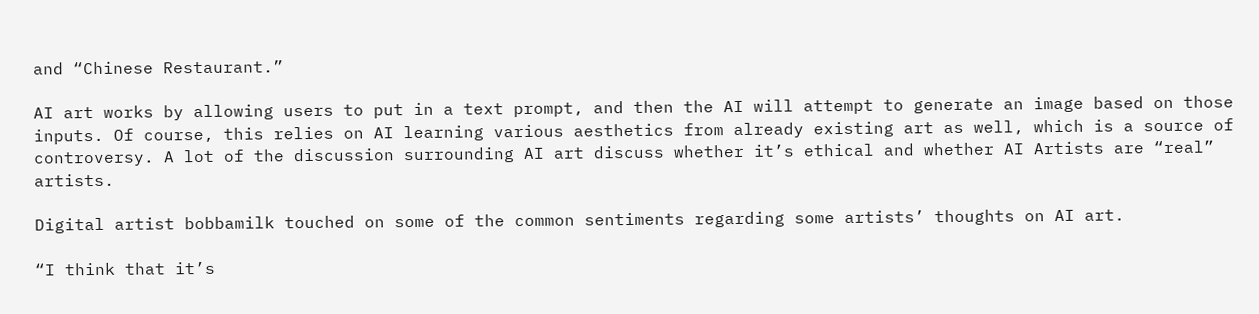and “Chinese Restaurant.”

AI art works by allowing users to put in a text prompt, and then the AI will attempt to generate an image based on those inputs. Of course, this relies on AI learning various aesthetics from already existing art as well, which is a source of controversy. A lot of the discussion surrounding AI art discuss whether it’s ethical and whether AI Artists are “real” artists.

Digital artist bobbamilk touched on some of the common sentiments regarding some artists’ thoughts on AI art.

“I think that it’s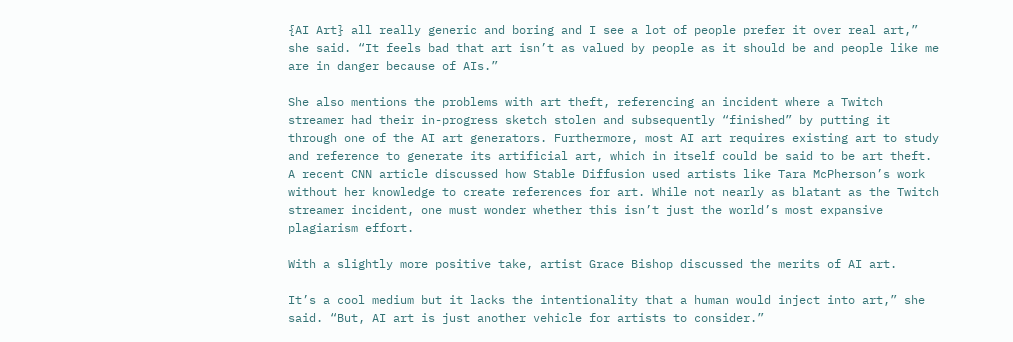{AI Art} all really generic and boring and I see a lot of people prefer it over real art,” she said. “It feels bad that art isn’t as valued by people as it should be and people like me are in danger because of AIs.”

She also mentions the problems with art theft, referencing an incident where a Twitch streamer had their in-progress sketch stolen and subsequently “finished” by putting it through one of the AI art generators. Furthermore, most AI art requires existing art to study and reference to generate its artificial art, which in itself could be said to be art theft. A recent CNN article discussed how Stable Diffusion used artists like Tara McPherson’s work without her knowledge to create references for art. While not nearly as blatant as the Twitch streamer incident, one must wonder whether this isn’t just the world’s most expansive plagiarism effort.

With a slightly more positive take, artist Grace Bishop discussed the merits of AI art.

It’s a cool medium but it lacks the intentionality that a human would inject into art,” she said. “But, AI art is just another vehicle for artists to consider.”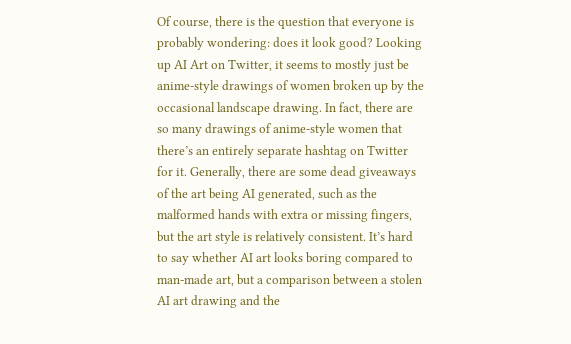Of course, there is the question that everyone is probably wondering: does it look good? Looking up AI Art on Twitter, it seems to mostly just be anime-style drawings of women broken up by the occasional landscape drawing. In fact, there are so many drawings of anime-style women that there’s an entirely separate hashtag on Twitter for it. Generally, there are some dead giveaways of the art being AI generated, such as the malformed hands with extra or missing fingers, but the art style is relatively consistent. It’s hard to say whether AI art looks boring compared to man-made art, but a comparison between a stolen AI art drawing and the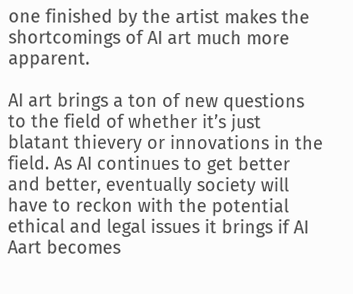one finished by the artist makes the shortcomings of AI art much more apparent.

AI art brings a ton of new questions to the field of whether it’s just blatant thievery or innovations in the field. As AI continues to get better and better, eventually society will have to reckon with the potential ethical and legal issues it brings if AI Aart becomes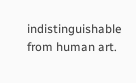indistinguishable from human art.